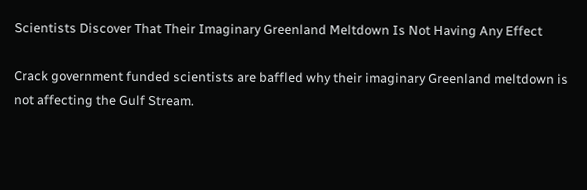Scientists Discover That Their Imaginary Greenland Meltdown Is Not Having Any Effect

Crack government funded scientists are baffled why their imaginary Greenland meltdown is not affecting the Gulf Stream.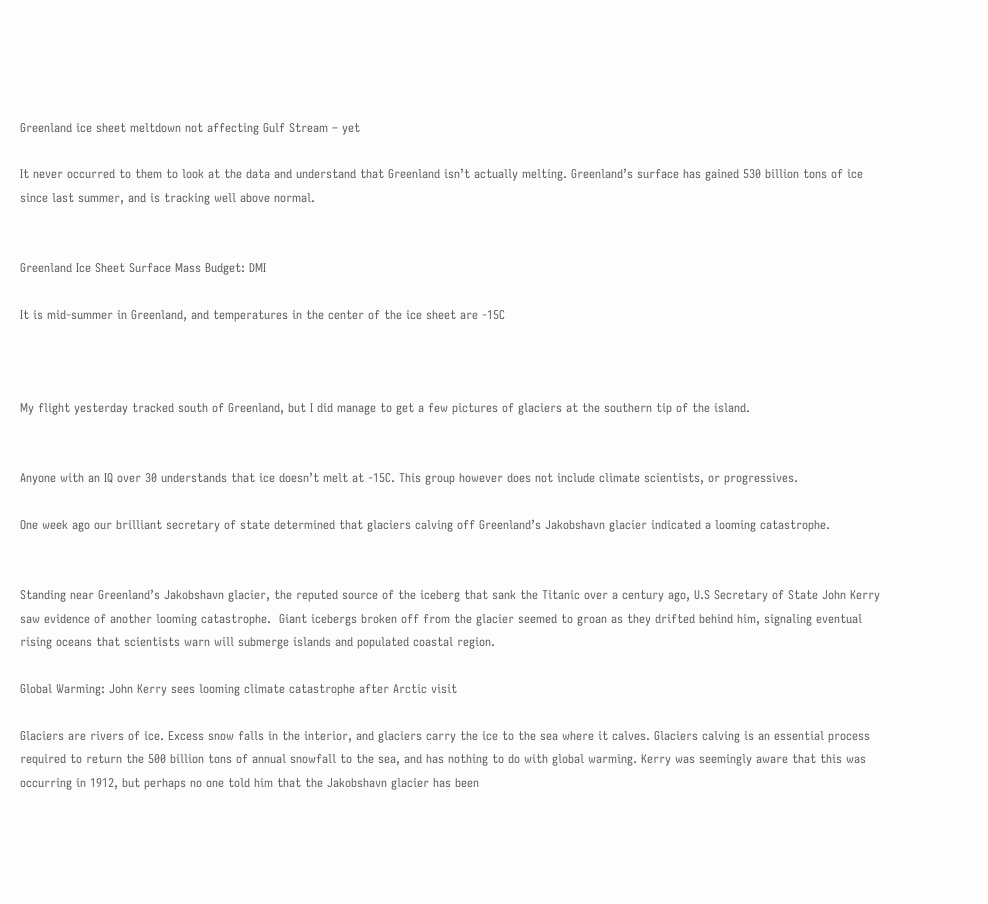Greenland ice sheet meltdown not affecting Gulf Stream – yet

It never occurred to them to look at the data and understand that Greenland isn’t actually melting. Greenland’s surface has gained 530 billion tons of ice since last summer, and is tracking well above normal.


Greenland Ice Sheet Surface Mass Budget: DMI

It is mid-summer in Greenland, and temperatures in the center of the ice sheet are -15C



My flight yesterday tracked south of Greenland, but I did manage to get a few pictures of glaciers at the southern tip of the island.


Anyone with an IQ over 30 understands that ice doesn’t melt at -15C. This group however does not include climate scientists, or progressives.

One week ago our brilliant secretary of state determined that glaciers calving off Greenland’s Jakobshavn glacier indicated a looming catastrophe.


Standing near Greenland’s Jakobshavn glacier, the reputed source of the iceberg that sank the Titanic over a century ago, U.S Secretary of State John Kerry saw evidence of another looming catastrophe.  Giant icebergs broken off from the glacier seemed to groan as they drifted behind him, signaling eventual rising oceans that scientists warn will submerge islands and populated coastal region.

Global Warming: John Kerry sees looming climate catastrophe after Arctic visit

Glaciers are rivers of ice. Excess snow falls in the interior, and glaciers carry the ice to the sea where it calves. Glaciers calving is an essential process required to return the 500 billion tons of annual snowfall to the sea, and has nothing to do with global warming. Kerry was seemingly aware that this was occurring in 1912, but perhaps no one told him that the Jakobshavn glacier has been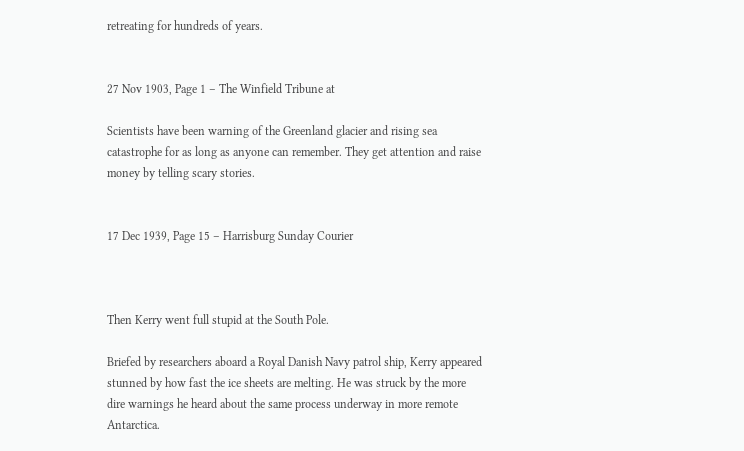retreating for hundreds of years.


27 Nov 1903, Page 1 – The Winfield Tribune at

Scientists have been warning of the Greenland glacier and rising sea catastrophe for as long as anyone can remember. They get attention and raise money by telling scary stories.


17 Dec 1939, Page 15 – Harrisburg Sunday Courier



Then Kerry went full stupid at the South Pole.

Briefed by researchers aboard a Royal Danish Navy patrol ship, Kerry appeared stunned by how fast the ice sheets are melting. He was struck by the more dire warnings he heard about the same process underway in more remote Antarctica.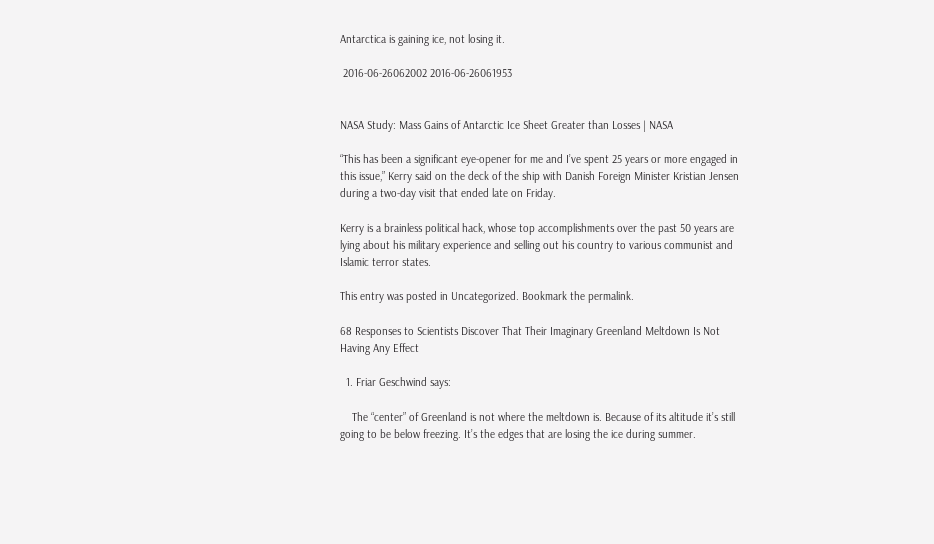Antarctica is gaining ice, not losing it.

 2016-06-26062002 2016-06-26061953


NASA Study: Mass Gains of Antarctic Ice Sheet Greater than Losses | NASA

“This has been a significant eye-opener for me and I’ve spent 25 years or more engaged in this issue,” Kerry said on the deck of the ship with Danish Foreign Minister Kristian Jensen during a two-day visit that ended late on Friday.

Kerry is a brainless political hack, whose top accomplishments over the past 50 years are lying about his military experience and selling out his country to various communist and Islamic terror states.

This entry was posted in Uncategorized. Bookmark the permalink.

68 Responses to Scientists Discover That Their Imaginary Greenland Meltdown Is Not Having Any Effect

  1. Friar Geschwind says:

    The “center” of Greenland is not where the meltdown is. Because of its altitude it’s still going to be below freezing. It’s the edges that are losing the ice during summer.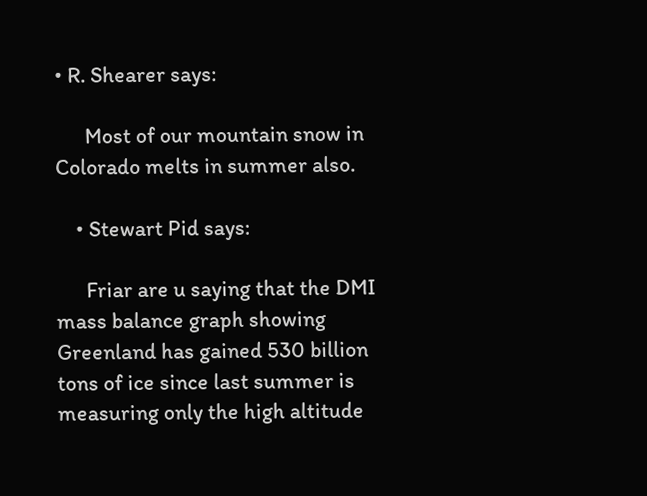• R. Shearer says:

      Most of our mountain snow in Colorado melts in summer also.

    • Stewart Pid says:

      Friar are u saying that the DMI mass balance graph showing Greenland has gained 530 billion tons of ice since last summer is measuring only the high altitude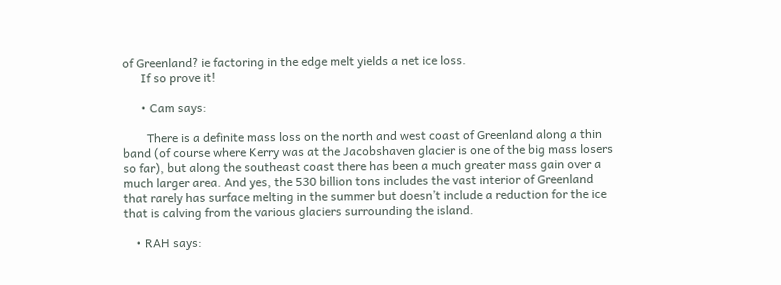of Greenland? ie factoring in the edge melt yields a net ice loss.
      If so prove it!

      • Cam says:

        There is a definite mass loss on the north and west coast of Greenland along a thin band (of course where Kerry was at the Jacobshaven glacier is one of the big mass losers so far), but along the southeast coast there has been a much greater mass gain over a much larger area. And yes, the 530 billion tons includes the vast interior of Greenland that rarely has surface melting in the summer but doesn’t include a reduction for the ice that is calving from the various glaciers surrounding the island.

    • RAH says: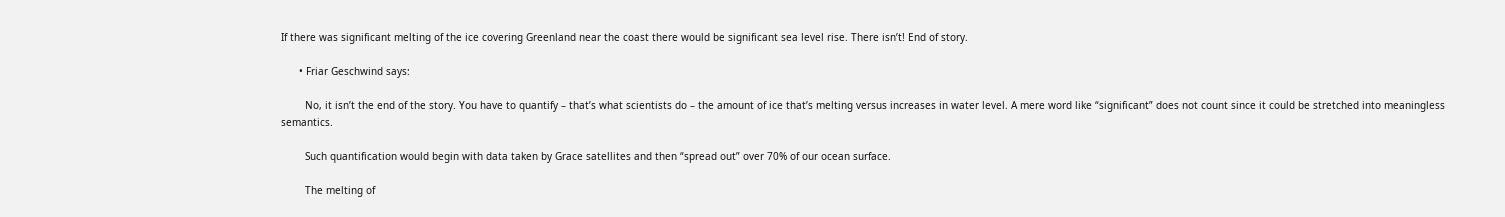If there was significant melting of the ice covering Greenland near the coast there would be significant sea level rise. There isn’t! End of story.

      • Friar Geschwind says:

        No, it isn’t the end of the story. You have to quantify – that’s what scientists do – the amount of ice that’s melting versus increases in water level. A mere word like “significant” does not count since it could be stretched into meaningless semantics.

        Such quantification would begin with data taken by Grace satellites and then “spread out” over 70% of our ocean surface.

        The melting of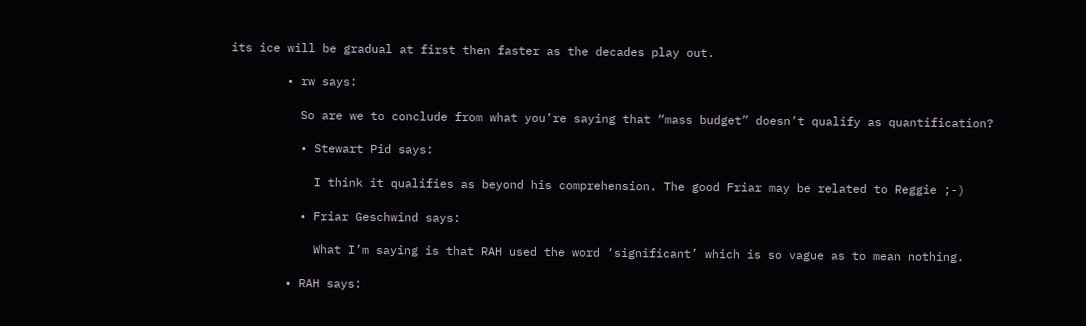its ice will be gradual at first then faster as the decades play out.

        • rw says:

          So are we to conclude from what you’re saying that “mass budget” doesn’t qualify as quantification?

          • Stewart Pid says:

            I think it qualifies as beyond his comprehension. The good Friar may be related to Reggie ;-)

          • Friar Geschwind says:

            What I’m saying is that RAH used the word ‘significant’ which is so vague as to mean nothing.

        • RAH says: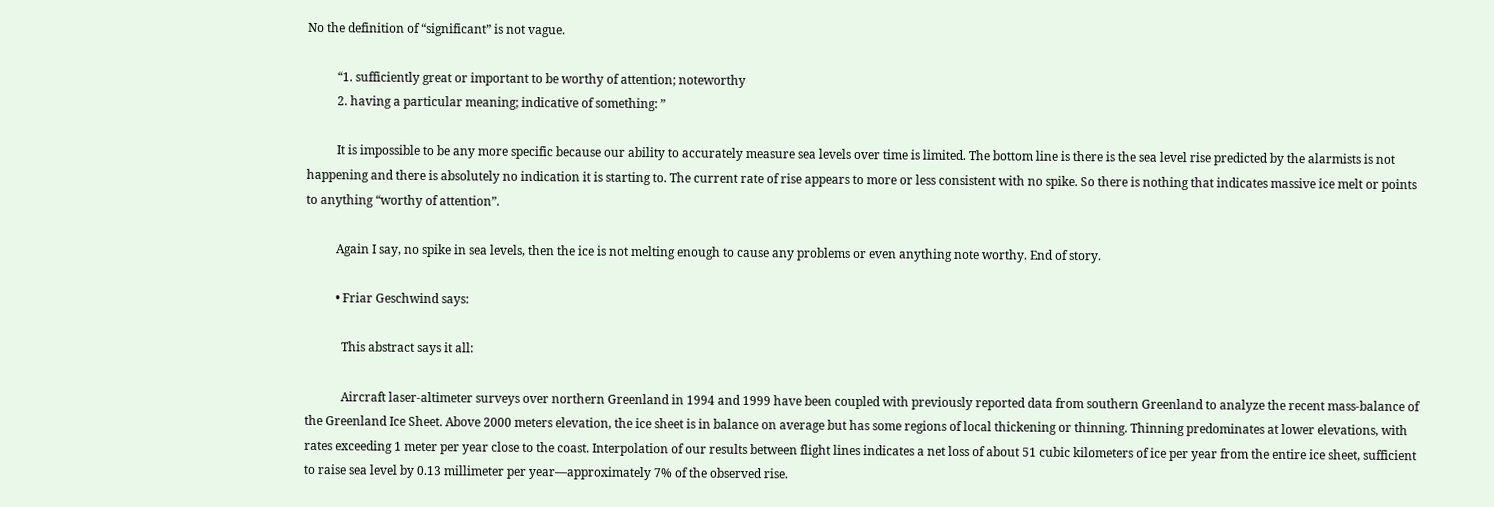No the definition of “significant” is not vague.

          “1. sufficiently great or important to be worthy of attention; noteworthy
          2. having a particular meaning; indicative of something: ”

          It is impossible to be any more specific because our ability to accurately measure sea levels over time is limited. The bottom line is there is the sea level rise predicted by the alarmists is not happening and there is absolutely no indication it is starting to. The current rate of rise appears to more or less consistent with no spike. So there is nothing that indicates massive ice melt or points to anything “worthy of attention”.

          Again I say, no spike in sea levels, then the ice is not melting enough to cause any problems or even anything note worthy. End of story.

          • Friar Geschwind says:

            This abstract says it all:

            Aircraft laser-altimeter surveys over northern Greenland in 1994 and 1999 have been coupled with previously reported data from southern Greenland to analyze the recent mass-balance of the Greenland Ice Sheet. Above 2000 meters elevation, the ice sheet is in balance on average but has some regions of local thickening or thinning. Thinning predominates at lower elevations, with rates exceeding 1 meter per year close to the coast. Interpolation of our results between flight lines indicates a net loss of about 51 cubic kilometers of ice per year from the entire ice sheet, sufficient to raise sea level by 0.13 millimeter per year—approximately 7% of the observed rise.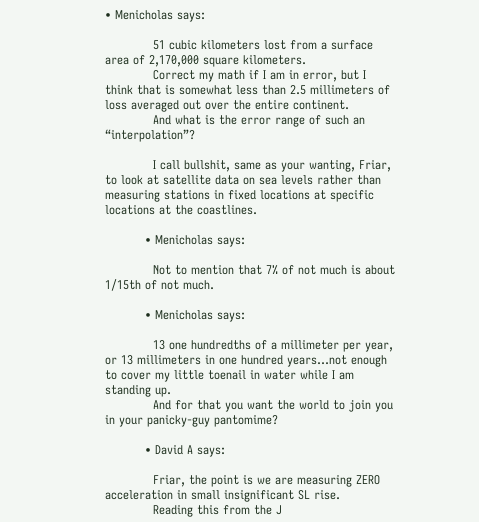• Menicholas says:

            51 cubic kilometers lost from a surface area of 2,170,000 square kilometers.
            Correct my math if I am in error, but I think that is somewhat less than 2.5 millimeters of loss averaged out over the entire continent.
            And what is the error range of such an “interpolation”?

            I call bullshit, same as your wanting, Friar, to look at satellite data on sea levels rather than measuring stations in fixed locations at specific locations at the coastlines.

          • Menicholas says:

            Not to mention that 7% of not much is about 1/15th of not much.

          • Menicholas says:

            13 one hundredths of a millimeter per year, or 13 millimeters in one hundred years…not enough to cover my little toenail in water while I am standing up.
            And for that you want the world to join you in your panicky-guy pantomime?

          • David A says:

            Friar, the point is we are measuring ZERO acceleration in small insignificant SL rise.
            Reading this from the J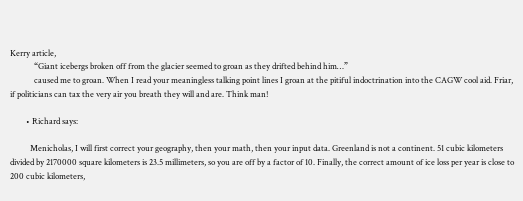Kerry article,
            “Giant icebergs broken off from the glacier seemed to groan as they drifted behind him…”
            caused me to groan. When I read your meaningless talking point lines I groan at the pitiful indoctrination into the CAGW cool aid. Friar, if politicians can tax the very air you breath they will and are. Think man!

        • Richard says:

          Menicholas, I will first correct your geography, then your math, then your input data. Greenland is not a continent. 51 cubic kilometers divided by 2170000 square kilometers is 23.5 millimeters, so you are off by a factor of 10. Finally, the correct amount of ice loss per year is close to 200 cubic kilometers,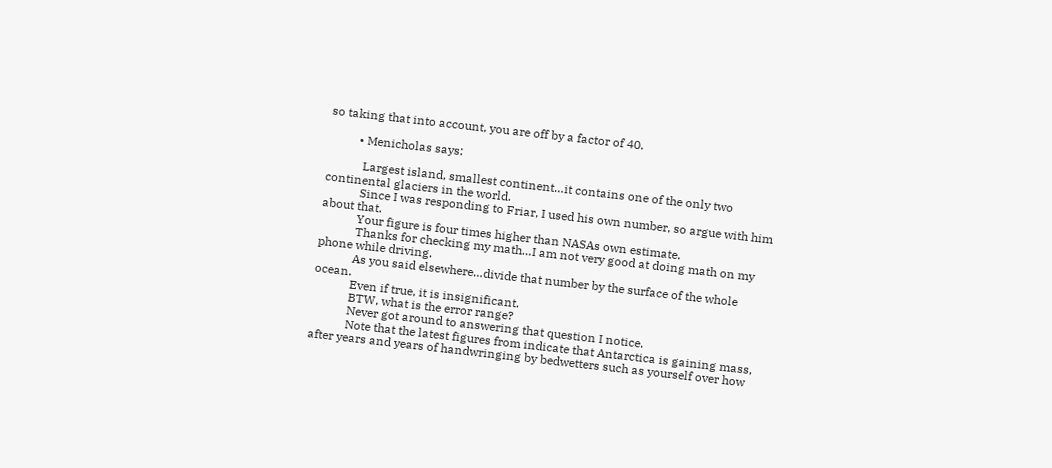so taking that into account, you are off by a factor of 40.

          • Menicholas says:

            Largest island, smallest continent…it contains one of the only two continental glaciers in the world.
            Since I was responding to Friar, I used his own number, so argue with him about that.
            Your figure is four times higher than NASAs own estimate.
            Thanks for checking my math…I am not very good at doing math on my phone while driving.
            As you said elsewhere…divide that number by the surface of the whole ocean.
            Even if true, it is insignificant.
            BTW, what is the error range?
            Never got around to answering that question I notice.
            Note that the latest figures from indicate that Antarctica is gaining mass, after years and years of handwringing by bedwetters such as yourself over how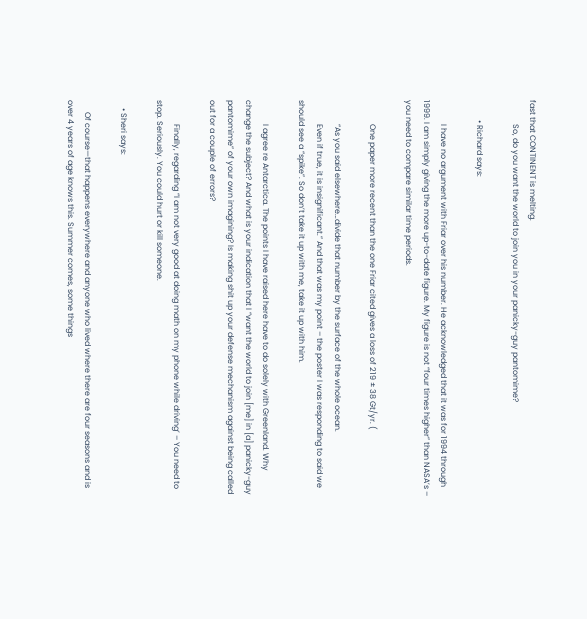fast that CONTINENT is melting.
            So, do you want the world to join you in your panicky-guy pantomime?

          • Richard says:

            I have no argument with Friar over his number. He acknowledged that it was for 1994 through 1999. I am simply giving the more up-to-date figure. My figure is not “four times higher” than NASA’s – you need to compare similar time periods.

            One paper more recent than the one Friar cited gives a loss of 219 ± 38 Gt/yr. (

            “As you said elsewhere…divide that number by the surface of the whole ocean.
            Even if true, it is insignificant.” And that was my point – the poster I was responding to said we should see a “spike”. So don’t take it up with me, take it up with him.

            I agree re Antarctica. The points I have raised here have to do solely with Greenland. Why change the subject? And what is your indication that I “want the world to join [me] in [a] panicky-guy pantomime” of your own imagining? Is making shit up your defense mechanism against being called out for a couple of errors?

            Finally, regarding “I am not very good at doing math on my phone while driving’ – You need to stop. Seriously. You could hurt or kill someone.

    • Sheri says:

      Of course—that happens everywhere and anyone who lived where there are four seasons and is over 4 years of age knows this. Summer comes, some things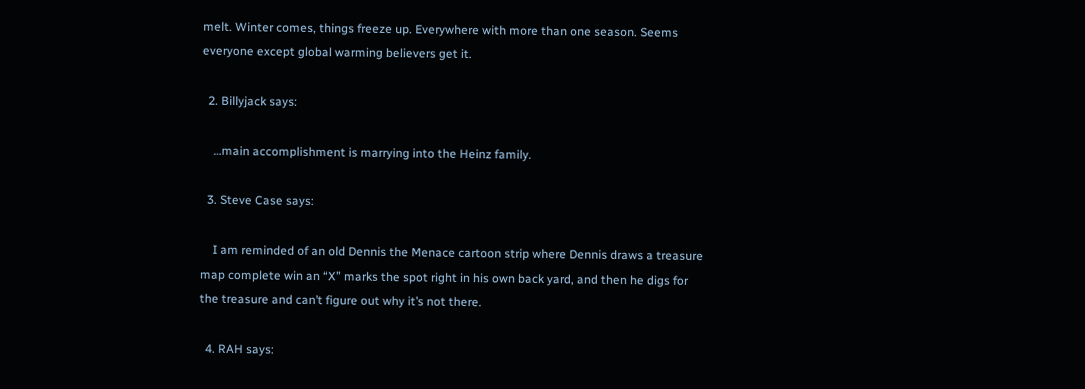melt. Winter comes, things freeze up. Everywhere with more than one season. Seems everyone except global warming believers get it.

  2. Billyjack says:

    …main accomplishment is marrying into the Heinz family.

  3. Steve Case says:

    I am reminded of an old Dennis the Menace cartoon strip where Dennis draws a treasure map complete win an “X” marks the spot right in his own back yard, and then he digs for the treasure and can’t figure out why it’s not there.

  4. RAH says: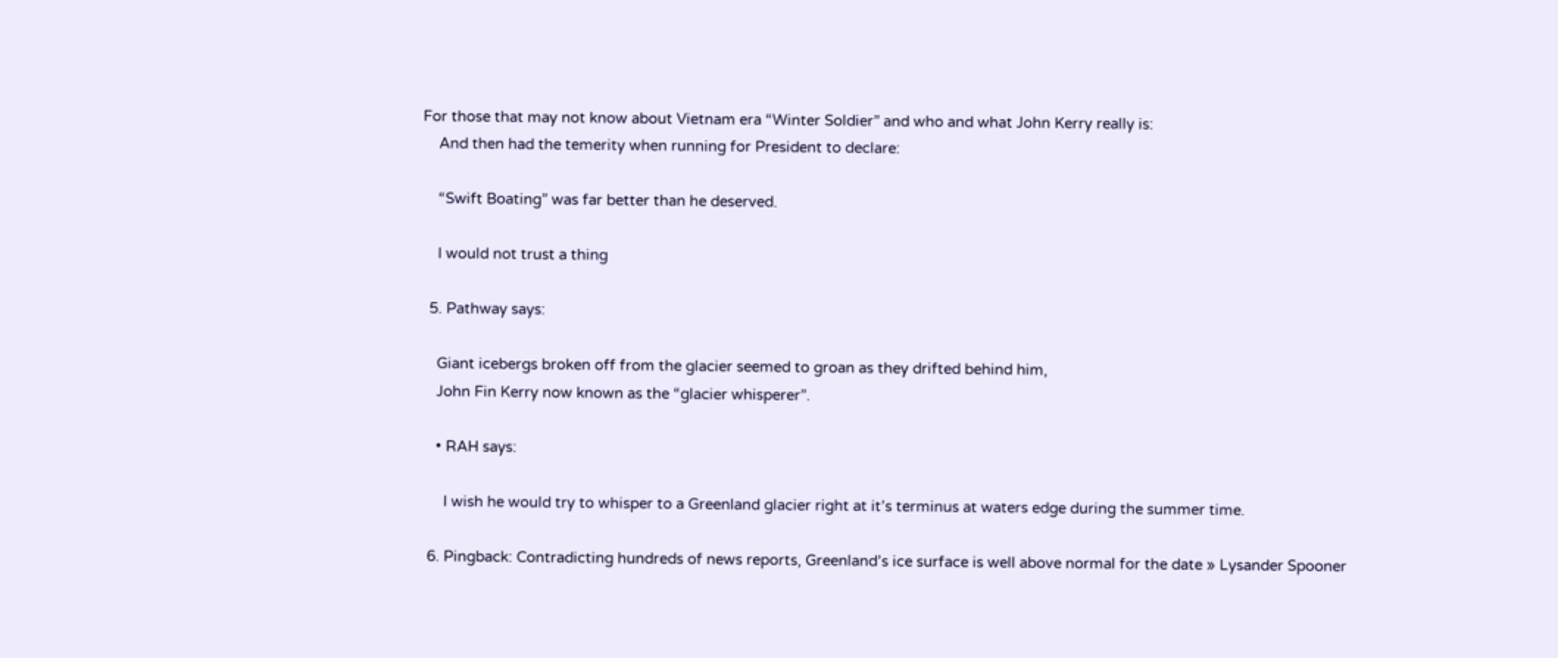For those that may not know about Vietnam era “Winter Soldier” and who and what John Kerry really is:
    And then had the temerity when running for President to declare:

    “Swift Boating” was far better than he deserved.

    I would not trust a thing

  5. Pathway says:

    Giant icebergs broken off from the glacier seemed to groan as they drifted behind him,
    John Fin Kerry now known as the “glacier whisperer”.

    • RAH says:

      I wish he would try to whisper to a Greenland glacier right at it’s terminus at waters edge during the summer time.

  6. Pingback: Contradicting hundreds of news reports, Greenland’s ice surface is well above normal for the date » Lysander Spooner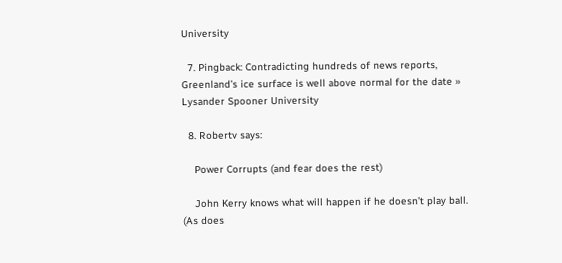University

  7. Pingback: Contradicting hundreds of news reports, Greenland’s ice surface is well above normal for the date » Lysander Spooner University

  8. Robertv says:

    Power Corrupts (and fear does the rest)

    John Kerry knows what will happen if he doesn’t play ball. (As does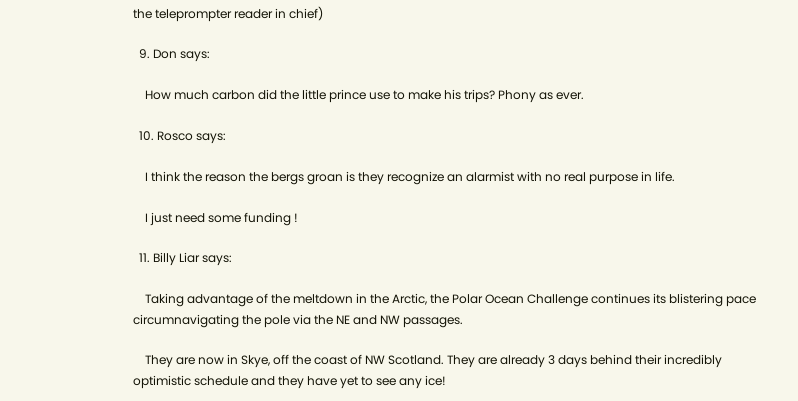the teleprompter reader in chief)

  9. Don says:

    How much carbon did the little prince use to make his trips? Phony as ever.

  10. Rosco says:

    I think the reason the bergs groan is they recognize an alarmist with no real purpose in life.

    I just need some funding !

  11. Billy Liar says:

    Taking advantage of the meltdown in the Arctic, the Polar Ocean Challenge continues its blistering pace circumnavigating the pole via the NE and NW passages.

    They are now in Skye, off the coast of NW Scotland. They are already 3 days behind their incredibly optimistic schedule and they have yet to see any ice!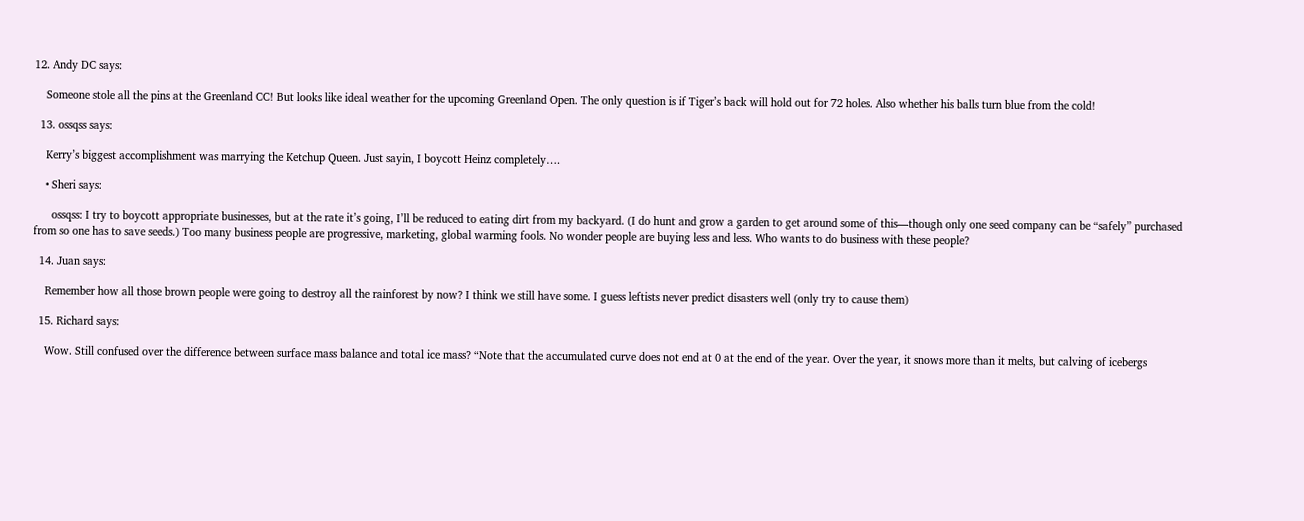12. Andy DC says:

    Someone stole all the pins at the Greenland CC! But looks like ideal weather for the upcoming Greenland Open. The only question is if Tiger’s back will hold out for 72 holes. Also whether his balls turn blue from the cold!

  13. ossqss says:

    Kerry’s biggest accomplishment was marrying the Ketchup Queen. Just sayin, I boycott Heinz completely….

    • Sheri says:

      ossqss: I try to boycott appropriate businesses, but at the rate it’s going, I’ll be reduced to eating dirt from my backyard. (I do hunt and grow a garden to get around some of this—though only one seed company can be “safely” purchased from so one has to save seeds.) Too many business people are progressive, marketing, global warming fools. No wonder people are buying less and less. Who wants to do business with these people?

  14. Juan says:

    Remember how all those brown people were going to destroy all the rainforest by now? I think we still have some. I guess leftists never predict disasters well (only try to cause them)

  15. Richard says:

    Wow. Still confused over the difference between surface mass balance and total ice mass? “Note that the accumulated curve does not end at 0 at the end of the year. Over the year, it snows more than it melts, but calving of icebergs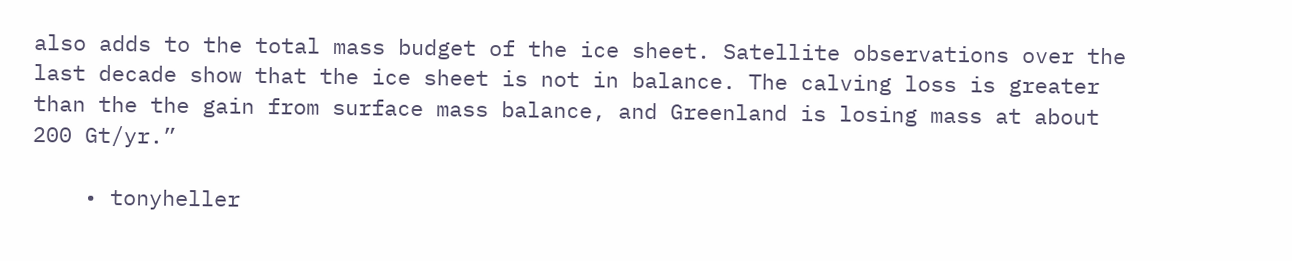also adds to the total mass budget of the ice sheet. Satellite observations over the last decade show that the ice sheet is not in balance. The calving loss is greater than the the gain from surface mass balance, and Greenland is losing mass at about 200 Gt/yr.”

    • tonyheller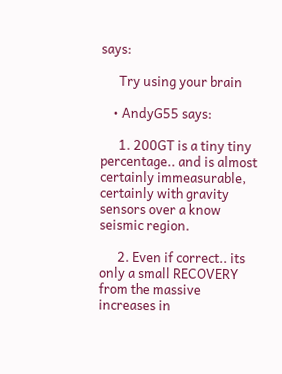says:

      Try using your brain

    • AndyG55 says:

      1. 200GT is a tiny tiny percentage.. and is almost certainly immeasurable, certainly with gravity sensors over a know seismic region.

      2. Even if correct.. its only a small RECOVERY from the massive increases in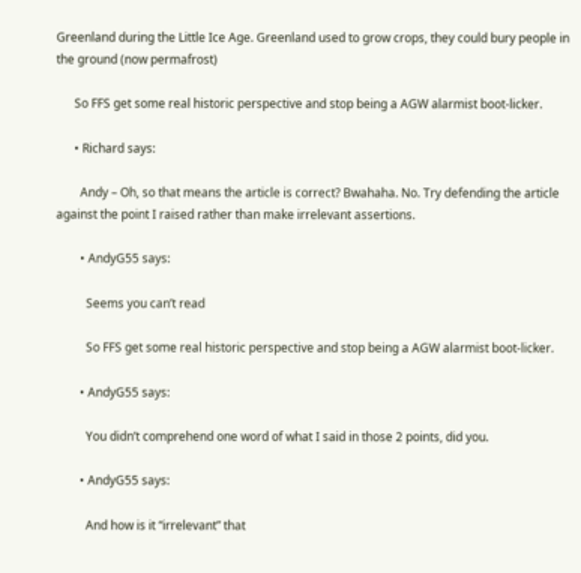Greenland during the Little Ice Age. Greenland used to grow crops, they could bury people in the ground (now permafrost)

      So FFS get some real historic perspective and stop being a AGW alarmist boot-licker.

      • Richard says:

        Andy – Oh, so that means the article is correct? Bwahaha. No. Try defending the article against the point I raised rather than make irrelevant assertions.

        • AndyG55 says:

          Seems you can’t read

          So FFS get some real historic perspective and stop being a AGW alarmist boot-licker.

        • AndyG55 says:

          You didn’t comprehend one word of what I said in those 2 points, did you.

        • AndyG55 says:

          And how is it “irrelevant” that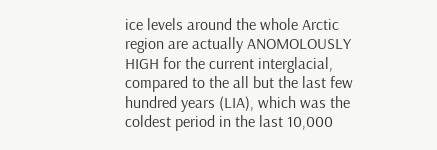ice levels around the whole Arctic region are actually ANOMOLOUSLY HIGH for the current interglacial, compared to the all but the last few hundred years (LIA), which was the coldest period in the last 10,000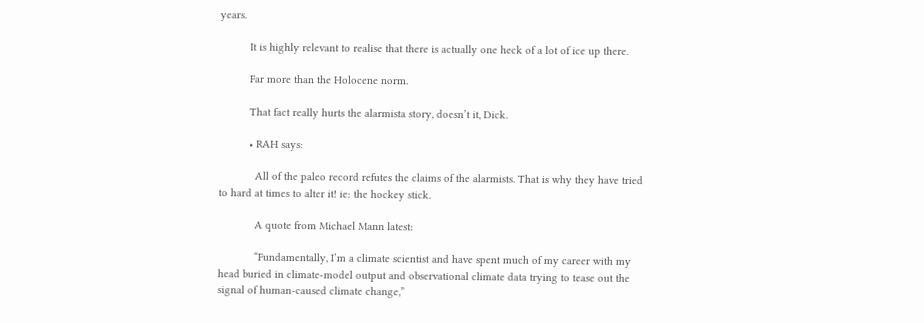years.

          It is highly relevant to realise that there is actually one heck of a lot of ice up there.

          Far more than the Holocene norm.

          That fact really hurts the alarmista story, doesn’t it, Dick.

          • RAH says:

            All of the paleo record refutes the claims of the alarmists. That is why they have tried to hard at times to alter it! ie: the hockey stick.

            A quote from Michael Mann latest:

            “Fundamentally, I’m a climate scientist and have spent much of my career with my head buried in climate-model output and observational climate data trying to tease out the signal of human-caused climate change,”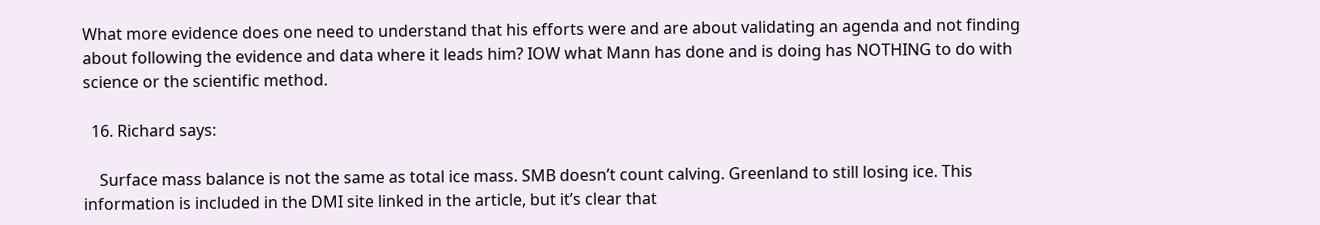What more evidence does one need to understand that his efforts were and are about validating an agenda and not finding about following the evidence and data where it leads him? IOW what Mann has done and is doing has NOTHING to do with science or the scientific method.

  16. Richard says:

    Surface mass balance is not the same as total ice mass. SMB doesn’t count calving. Greenland to still losing ice. This information is included in the DMI site linked in the article, but it’s clear that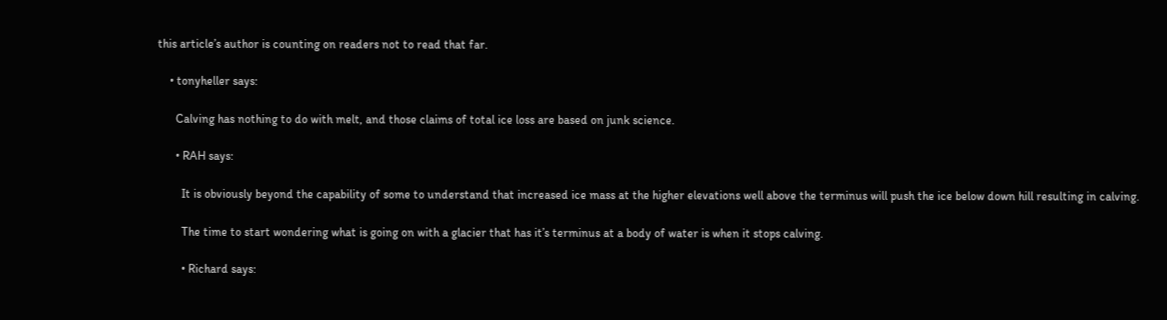this article’s author is counting on readers not to read that far.

    • tonyheller says:

      Calving has nothing to do with melt, and those claims of total ice loss are based on junk science.

      • RAH says:

        It is obviously beyond the capability of some to understand that increased ice mass at the higher elevations well above the terminus will push the ice below down hill resulting in calving.

        The time to start wondering what is going on with a glacier that has it’s terminus at a body of water is when it stops calving.

        • Richard says: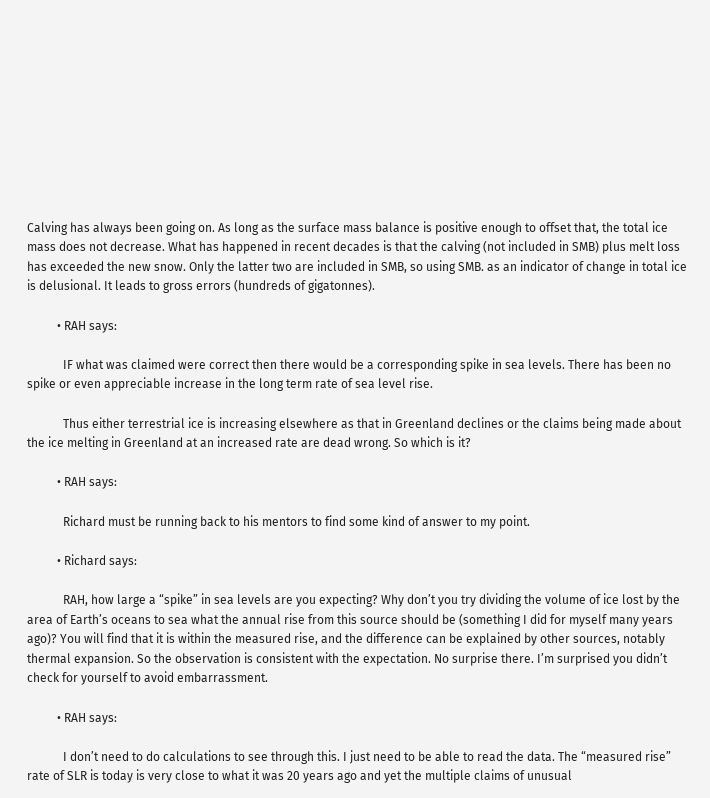Calving has always been going on. As long as the surface mass balance is positive enough to offset that, the total ice mass does not decrease. What has happened in recent decades is that the calving (not included in SMB) plus melt loss has exceeded the new snow. Only the latter two are included in SMB, so using SMB. as an indicator of change in total ice is delusional. It leads to gross errors (hundreds of gigatonnes).

          • RAH says:

            IF what was claimed were correct then there would be a corresponding spike in sea levels. There has been no spike or even appreciable increase in the long term rate of sea level rise.

            Thus either terrestrial ice is increasing elsewhere as that in Greenland declines or the claims being made about the ice melting in Greenland at an increased rate are dead wrong. So which is it?

          • RAH says:

            Richard must be running back to his mentors to find some kind of answer to my point.

          • Richard says:

            RAH, how large a “spike” in sea levels are you expecting? Why don’t you try dividing the volume of ice lost by the area of Earth’s oceans to sea what the annual rise from this source should be (something I did for myself many years ago)? You will find that it is within the measured rise, and the difference can be explained by other sources, notably thermal expansion. So the observation is consistent with the expectation. No surprise there. I’m surprised you didn’t check for yourself to avoid embarrassment.

          • RAH says:

            I don’t need to do calculations to see through this. I just need to be able to read the data. The “measured rise” rate of SLR is today is very close to what it was 20 years ago and yet the multiple claims of unusual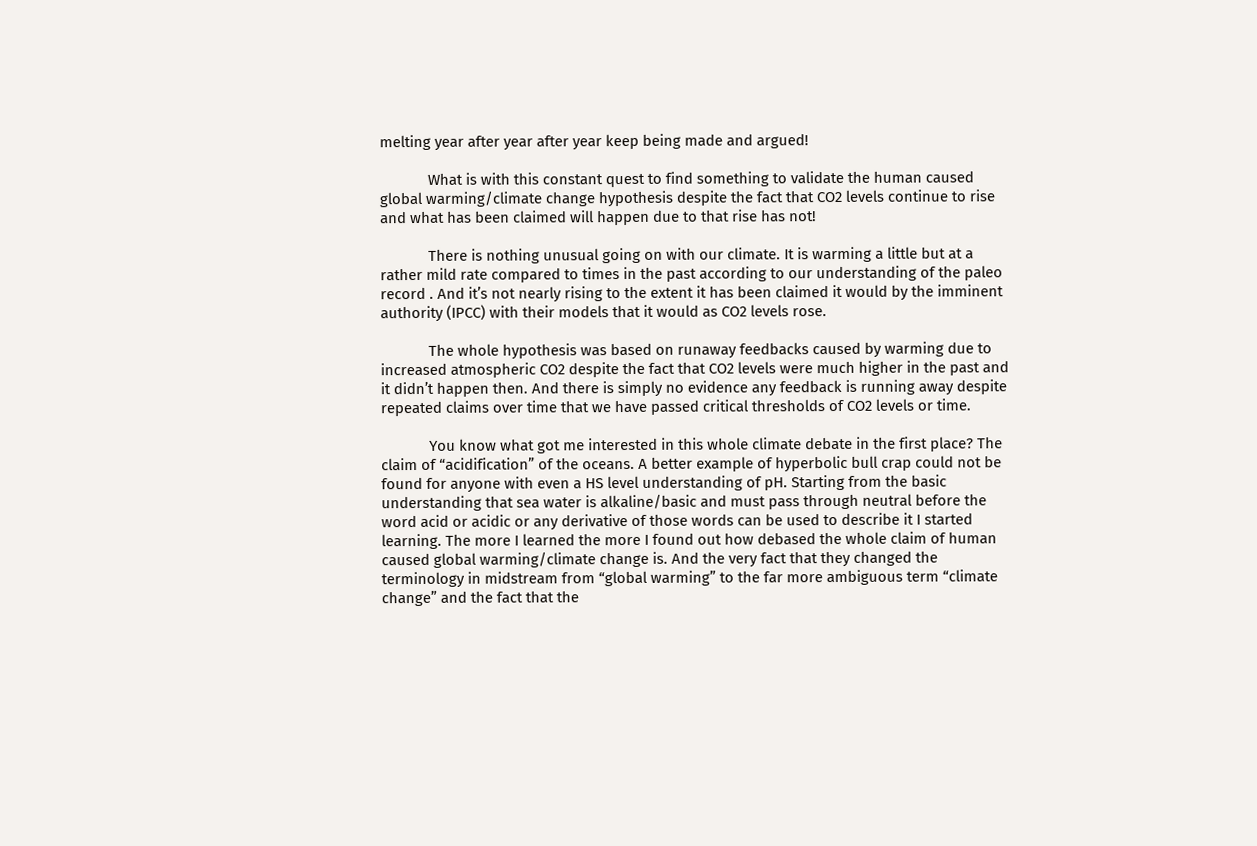melting year after year after year keep being made and argued!

            What is with this constant quest to find something to validate the human caused global warming/climate change hypothesis despite the fact that CO2 levels continue to rise and what has been claimed will happen due to that rise has not!

            There is nothing unusual going on with our climate. It is warming a little but at a rather mild rate compared to times in the past according to our understanding of the paleo record . And it’s not nearly rising to the extent it has been claimed it would by the imminent authority (IPCC) with their models that it would as CO2 levels rose.

            The whole hypothesis was based on runaway feedbacks caused by warming due to increased atmospheric CO2 despite the fact that CO2 levels were much higher in the past and it didn’t happen then. And there is simply no evidence any feedback is running away despite repeated claims over time that we have passed critical thresholds of CO2 levels or time.

            You know what got me interested in this whole climate debate in the first place? The claim of “acidification” of the oceans. A better example of hyperbolic bull crap could not be found for anyone with even a HS level understanding of pH. Starting from the basic understanding that sea water is alkaline/basic and must pass through neutral before the word acid or acidic or any derivative of those words can be used to describe it I started learning. The more I learned the more I found out how debased the whole claim of human caused global warming/climate change is. And the very fact that they changed the terminology in midstream from “global warming” to the far more ambiguous term “climate change” and the fact that the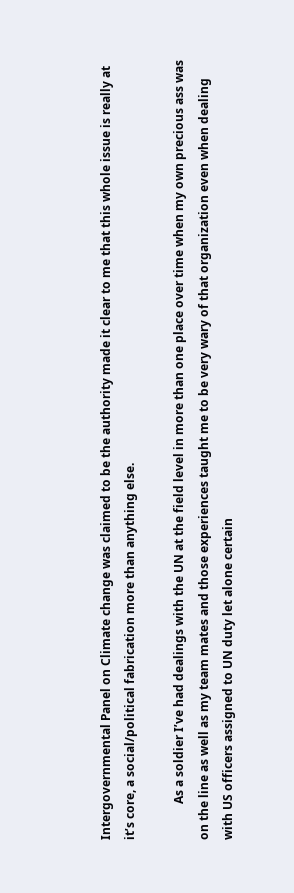Intergovernmental Panel on Climate change was claimed to be the authority made it clear to me that this whole issue is really at it’s core, a social/political fabrication more than anything else.

            As a soldier I’ve had dealings with the UN at the field level in more than one place over time when my own precious ass was on the line as well as my team mates and those experiences taught me to be very wary of that organization even when dealing with US officers assigned to UN duty let alone certain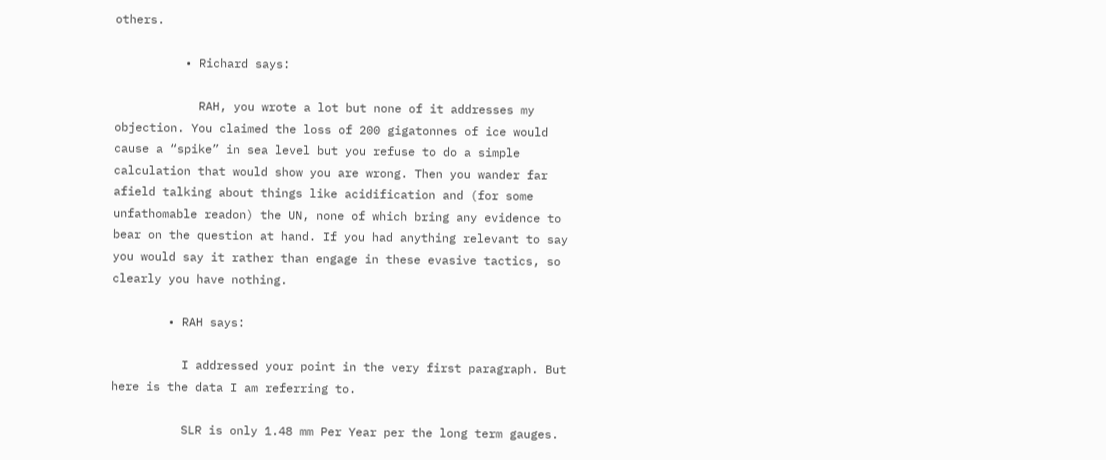others.

          • Richard says:

            RAH, you wrote a lot but none of it addresses my objection. You claimed the loss of 200 gigatonnes of ice would cause a “spike” in sea level but you refuse to do a simple calculation that would show you are wrong. Then you wander far afield talking about things like acidification and (for some unfathomable readon) the UN, none of which bring any evidence to bear on the question at hand. If you had anything relevant to say you would say it rather than engage in these evasive tactics, so clearly you have nothing.

        • RAH says:

          I addressed your point in the very first paragraph. But here is the data I am referring to.

          SLR is only 1.48 mm Per Year per the long term gauges.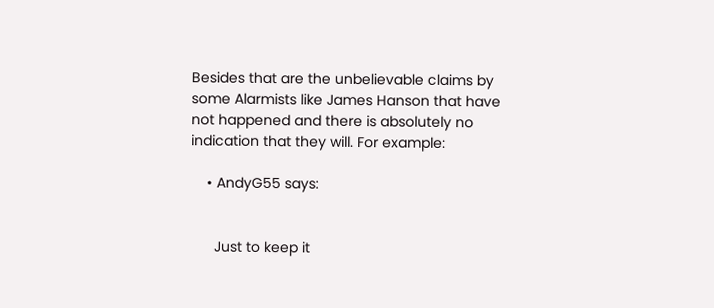Besides that are the unbelievable claims by some Alarmists like James Hanson that have not happened and there is absolutely no indication that they will. For example:

    • AndyG55 says:


      Just to keep it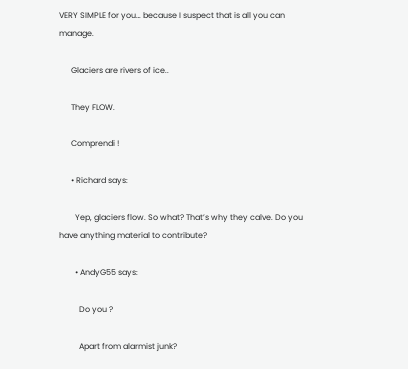VERY SIMPLE for you… because I suspect that is all you can manage.

      Glaciers are rivers of ice..

      They FLOW.

      Comprendi !

      • Richard says:

        Yep, glaciers flow. So what? That’s why they calve. Do you have anything material to contribute?

        • AndyG55 says:

          Do you ?

          Apart from alarmist junk?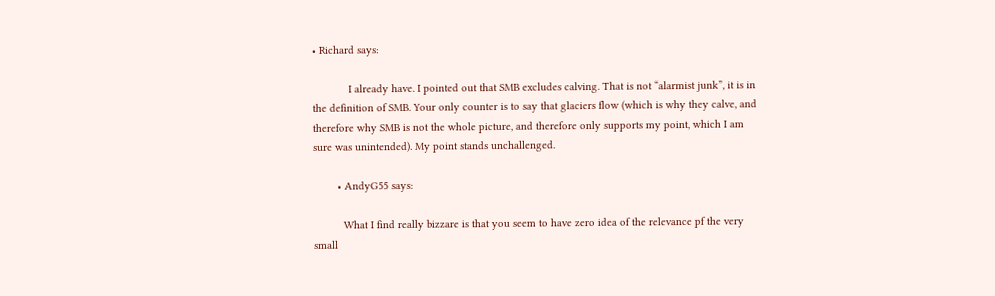• Richard says:

            I already have. I pointed out that SMB excludes calving. That is not “alarmist junk”, it is in the definition of SMB. Your only counter is to say that glaciers flow (which is why they calve, and therefore why SMB is not the whole picture, and therefore only supports my point, which I am sure was unintended). My point stands unchallenged.

        • AndyG55 says:

          What I find really bizzare is that you seem to have zero idea of the relevance pf the very small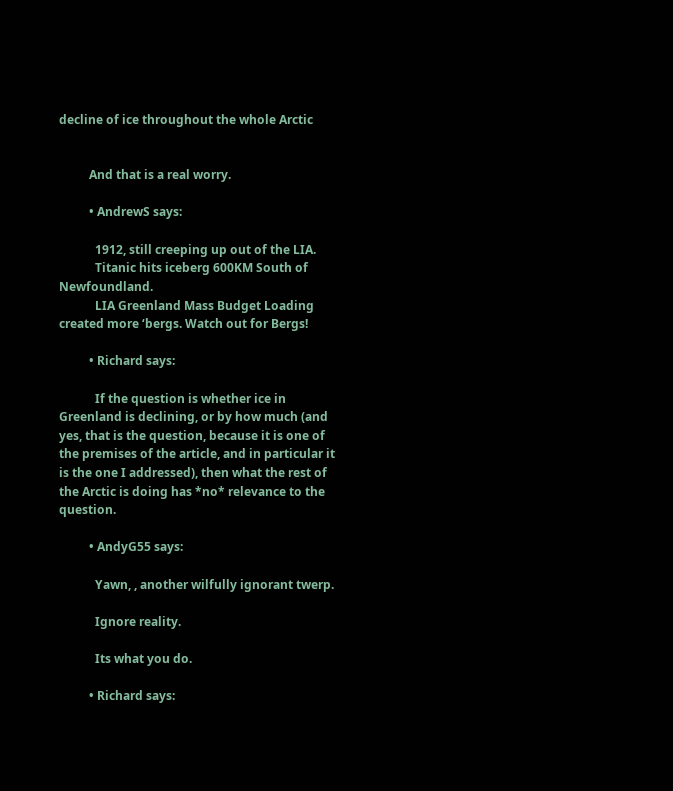decline of ice throughout the whole Arctic


          And that is a real worry.

          • AndrewS says:

            1912, still creeping up out of the LIA.
            Titanic hits iceberg 600KM South of Newfoundland.
            LIA Greenland Mass Budget Loading created more ‘bergs. Watch out for Bergs!

          • Richard says:

            If the question is whether ice in Greenland is declining, or by how much (and yes, that is the question, because it is one of the premises of the article, and in particular it is the one I addressed), then what the rest of the Arctic is doing has *no* relevance to the question.

          • AndyG55 says:

            Yawn, , another wilfully ignorant twerp.

            Ignore reality.

            Its what you do.

          • Richard says: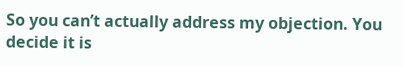So you can’t actually address my objection. You decide it is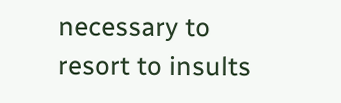necessary to resort to insults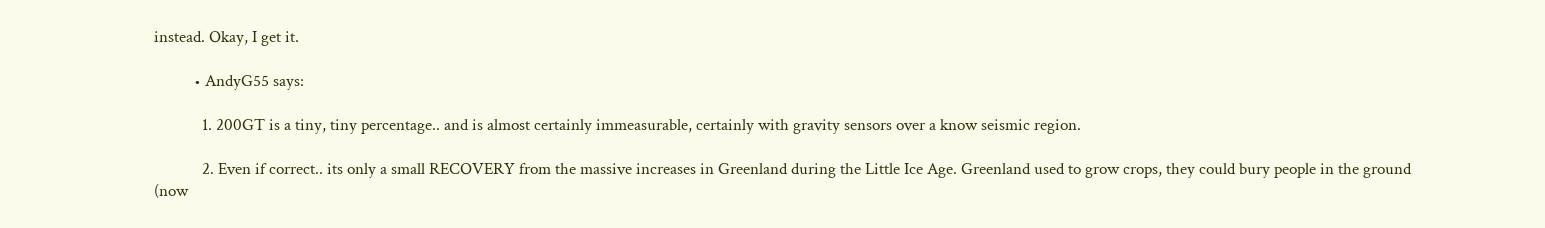instead. Okay, I get it.

          • AndyG55 says:

            1. 200GT is a tiny, tiny percentage.. and is almost certainly immeasurable, certainly with gravity sensors over a know seismic region.

            2. Even if correct.. its only a small RECOVERY from the massive increases in Greenland during the Little Ice Age. Greenland used to grow crops, they could bury people in the ground (now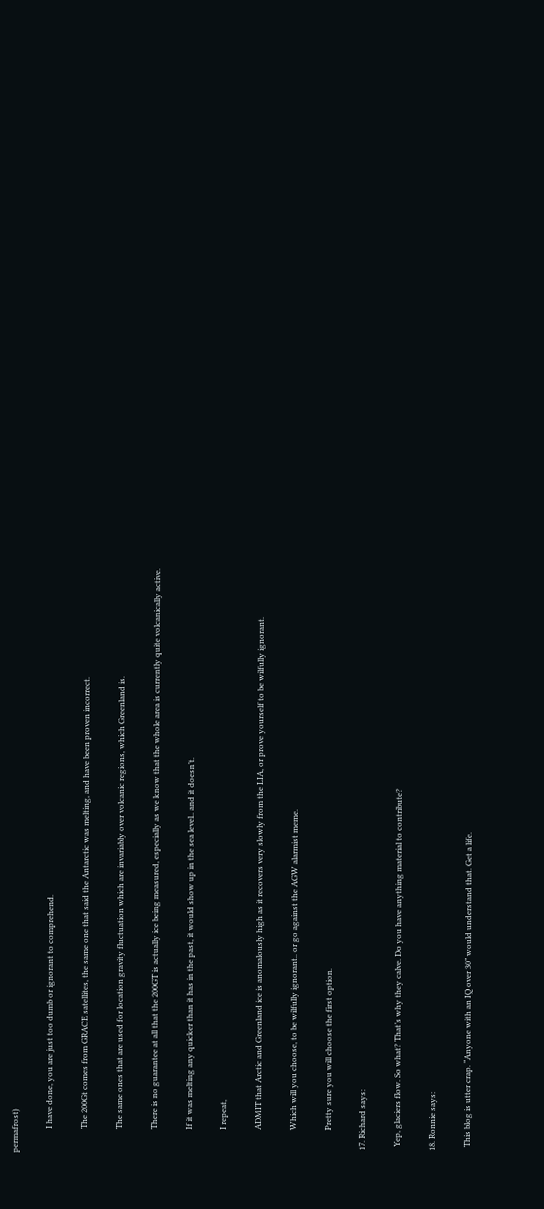permafrost)

            I have done, you are just too dumb or ignorant to comprehend.

            The 200Gt comes from GRACE satellites, the same one that said the Antarctic was melting, and have been proven incorrect.

            The same ones that are used for location gravity fluctuation which are invariably over volcanic regions, which Greenland is.

            There is no guarantee at all that the 200GT is actually ice being measured, especially as we know that the whole area is currently quite volcanically active.

            If it was melting any quicker than it has in the past, it would show up in the sea level.. and it doesn’t.

            I repeat,

            ADMIT that Arctic and Greenland ice is anomalously high as it recovers very slowly from the LIA, or prove yourself to be wilfully ignorant.

            Which will you choose, to be wilfully ignorant.. or go against the AGW alarmist meme.

            Pretty sure you will choose the first option.

  17. Richard says:

    Yep, glaciers flow. So what? That’s why they calve. Do you have anything material to contribute?

  18. Ronnie says:

    This blog is utter crap. “Anyone with an IQ over 30” would understand that. Get a life.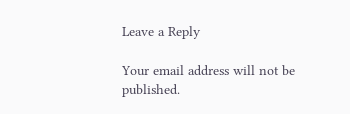Leave a Reply

Your email address will not be published.